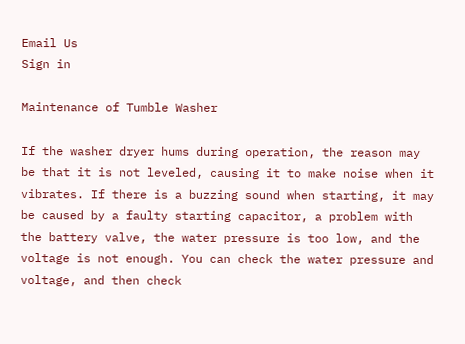Email Us
Sign in

Maintenance of Tumble Washer

If the washer dryer hums during operation, the reason may be that it is not leveled, causing it to make noise when it vibrates. If there is a buzzing sound when starting, it may be caused by a faulty starting capacitor, a problem with the battery valve, the water pressure is too low, and the voltage is not enough. You can check the water pressure and voltage, and then check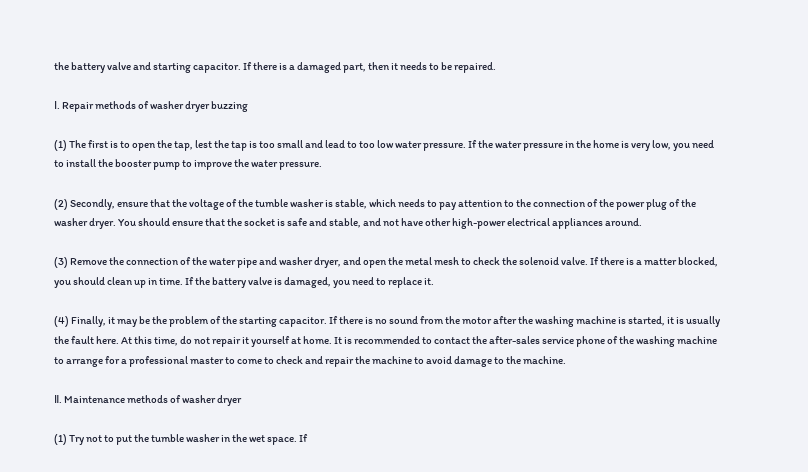the battery valve and starting capacitor. If there is a damaged part, then it needs to be repaired.

Ⅰ. Repair methods of washer dryer buzzing

(1) The first is to open the tap, lest the tap is too small and lead to too low water pressure. If the water pressure in the home is very low, you need to install the booster pump to improve the water pressure.

(2) Secondly, ensure that the voltage of the tumble washer is stable, which needs to pay attention to the connection of the power plug of the washer dryer. You should ensure that the socket is safe and stable, and not have other high-power electrical appliances around.

(3) Remove the connection of the water pipe and washer dryer, and open the metal mesh to check the solenoid valve. If there is a matter blocked, you should clean up in time. If the battery valve is damaged, you need to replace it.

(4) Finally, it may be the problem of the starting capacitor. If there is no sound from the motor after the washing machine is started, it is usually the fault here. At this time, do not repair it yourself at home. It is recommended to contact the after-sales service phone of the washing machine to arrange for a professional master to come to check and repair the machine to avoid damage to the machine.

Ⅱ. Maintenance methods of washer dryer

(1) Try not to put the tumble washer in the wet space. If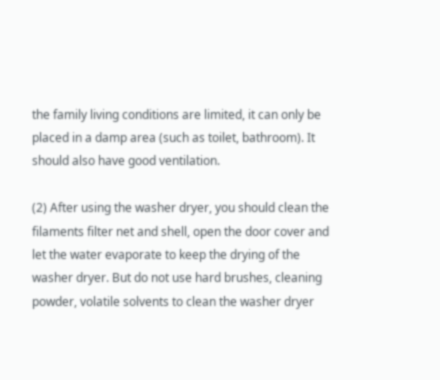the family living conditions are limited, it can only be placed in a damp area (such as toilet, bathroom). It should also have good ventilation.

(2) After using the washer dryer, you should clean the filaments filter net and shell, open the door cover and let the water evaporate to keep the drying of the washer dryer. But do not use hard brushes, cleaning powder, volatile solvents to clean the washer dryer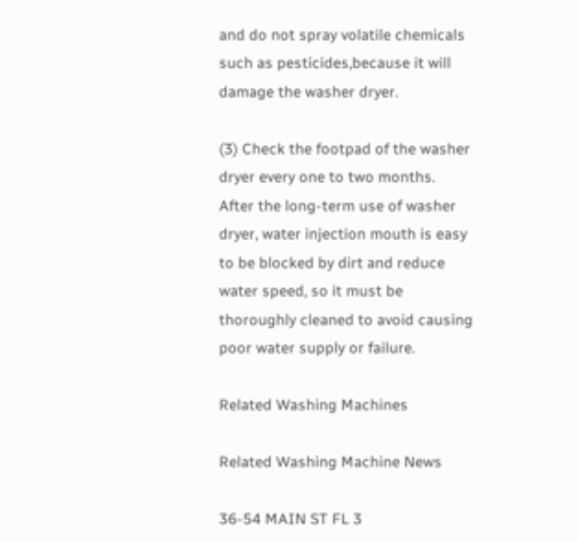and do not spray volatile chemicals such as pesticides,because it will damage the washer dryer.

(3) Check the footpad of the washer dryer every one to two months. After the long-term use of washer dryer, water injection mouth is easy to be blocked by dirt and reduce water speed, so it must be thoroughly cleaned to avoid causing poor water supply or failure.

Related Washing Machines

Related Washing Machine News

36-54 MAIN ST FL 3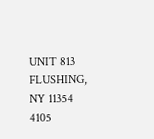UNIT 813 FLUSHING, NY 11354 4105